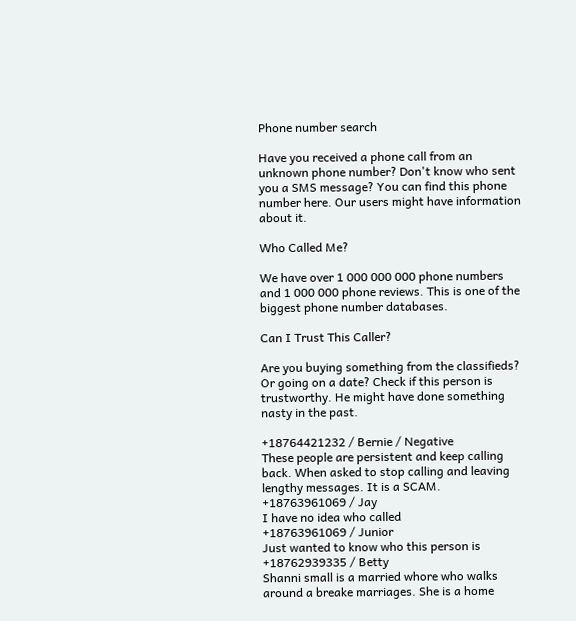Phone number search

Have you received a phone call from an unknown phone number? Don't know who sent you a SMS message? You can find this phone number here. Our users might have information about it.

Who Called Me?

We have over 1 000 000 000 phone numbers and 1 000 000 phone reviews. This is one of the biggest phone number databases.

Can I Trust This Caller?

Are you buying something from the classifieds? Or going on a date? Check if this person is trustworthy. He might have done something nasty in the past.

+18764421232 / Bernie / Negative
These people are persistent and keep calling back. When asked to stop calling and leaving lengthy messages. It is a SCAM.
+18763961069 / Jay
I have no idea who called
+18763961069 / Junior
Just wanted to know who this person is
+18762939335 / Betty
Shanni small is a married whore who walks around a breake marriages. She is a home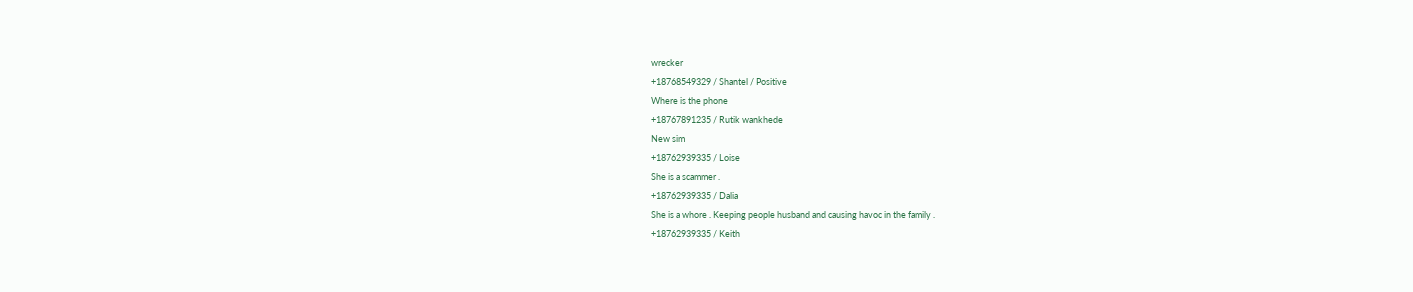wrecker
+18768549329 / Shantel / Positive
Where is the phone
+18767891235 / Rutik wankhede
New sim
+18762939335 / Loise
She is a scammer .
+18762939335 / Dalia
She is a whore . Keeping people husband and causing havoc in the family .
+18762939335 / Keith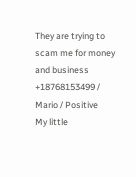They are trying to scam me for money and business
+18768153499 / Mario / Positive
My little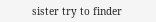sister try to finder